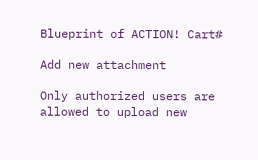Blueprint of ACTION! Cart#

Add new attachment

Only authorized users are allowed to upload new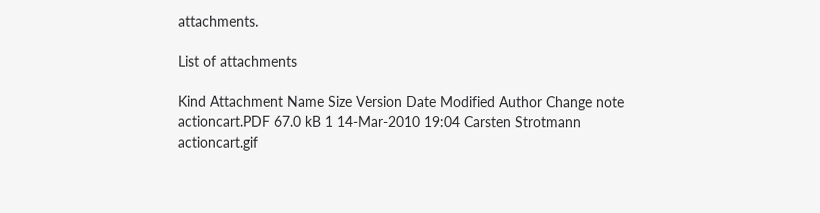attachments.

List of attachments

Kind Attachment Name Size Version Date Modified Author Change note
actioncart.PDF 67.0 kB 1 14-Mar-2010 19:04 Carsten Strotmann
actioncart.gif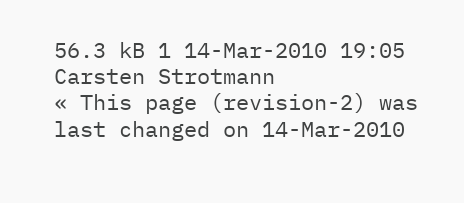56.3 kB 1 14-Mar-2010 19:05 Carsten Strotmann
« This page (revision-2) was last changed on 14-Mar-2010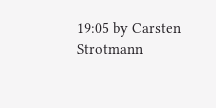19:05 by Carsten Strotmann